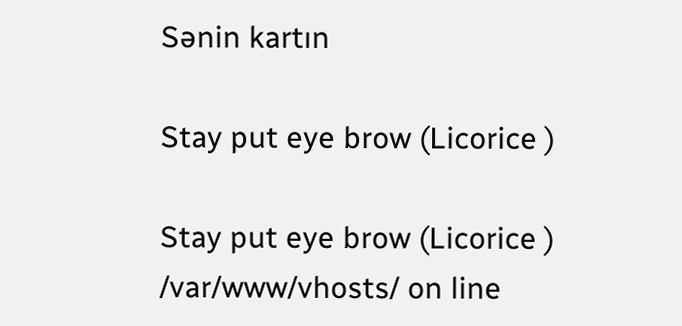Sənin kartın

Stay put eye brow (Licorice )

Stay put eye brow (Licorice )
/var/www/vhosts/ on line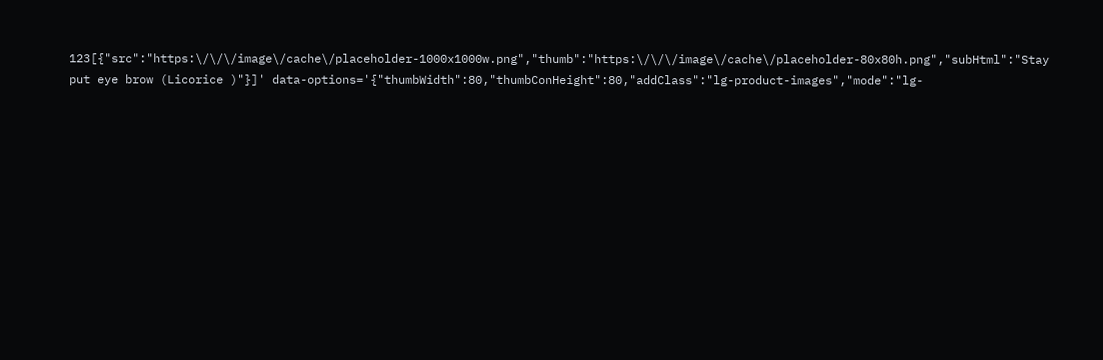123[{"src":"https:\/\/\/image\/cache\/placeholder-1000x1000w.png","thumb":"https:\/\/\/image\/cache\/placeholder-80x80h.png","subHtml":"Stay put eye brow (Licorice )"}]' data-options='{"thumbWidth":80,"thumbConHeight":80,"addClass":"lg-product-images","mode":"lg-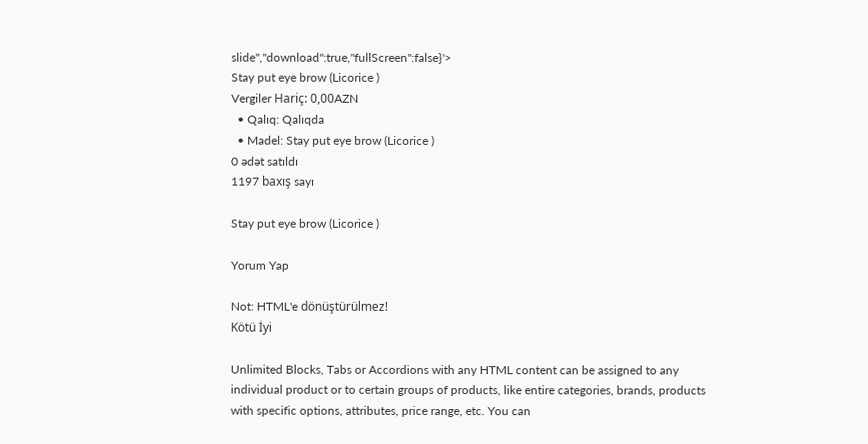slide","download":true,"fullScreen":false}'>
Stay put eye brow (Licorice )
Vergiler Hariç: 0,00AZN
  • Qalıq: Qalıqda
  • Madel: Stay put eye brow (Licorice )
0 ədət satıldı
1197 baxış sayı

Stay put eye brow (Licorice )

Yorum Yap

Not: HTML'e dönüştürülmez!
Kötü İyi

Unlimited Blocks, Tabs or Accordions with any HTML content can be assigned to any individual product or to certain groups of products, like entire categories, brands, products with specific options, attributes, price range, etc. You can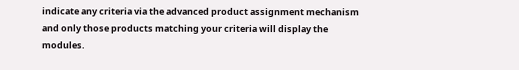indicate any criteria via the advanced product assignment mechanism and only those products matching your criteria will display the modules.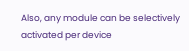Also, any module can be selectively activated per device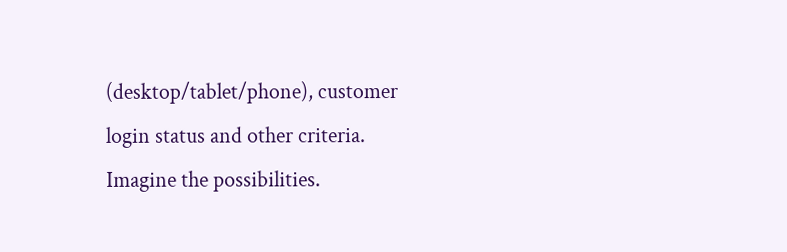(desktop/tablet/phone), customer login status and other criteria. Imagine the possibilities.